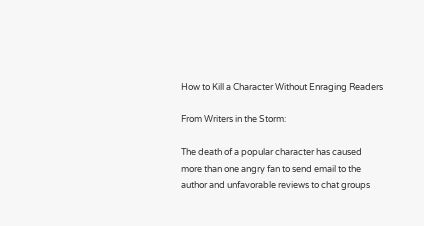How to Kill a Character Without Enraging Readers

From Writers in the Storm:

The death of a popular character has caused more than one angry fan to send email to the author and unfavorable reviews to chat groups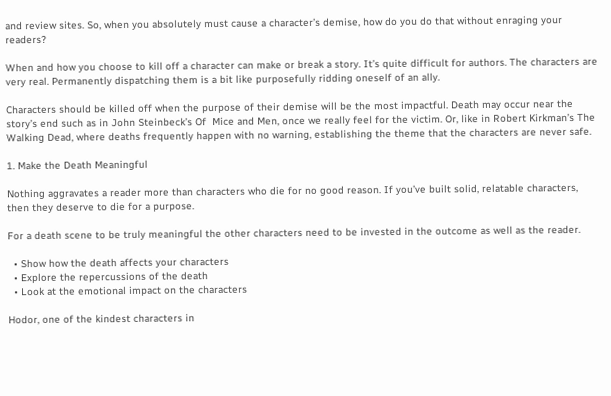and review sites. So, when you absolutely must cause a character’s demise, how do you do that without enraging your readers?

When and how you choose to kill off a character can make or break a story. It’s quite difficult for authors. The characters are very real. Permanently dispatching them is a bit like purposefully ridding oneself of an ally.

Characters should be killed off when the purpose of their demise will be the most impactful. Death may occur near the story’s end such as in John Steinbeck’s Of  Mice and Men, once we really feel for the victim. Or, like in Robert Kirkman’s The Walking Dead, where deaths frequently happen with no warning, establishing the theme that the characters are never safe.

1. Make the Death Meaningful

Nothing aggravates a reader more than characters who die for no good reason. If you’ve built solid, relatable characters, then they deserve to die for a purpose.

For a death scene to be truly meaningful the other characters need to be invested in the outcome as well as the reader.

  • Show how the death affects your characters
  • Explore the repercussions of the death
  • Look at the emotional impact on the characters

Hodor, one of the kindest characters in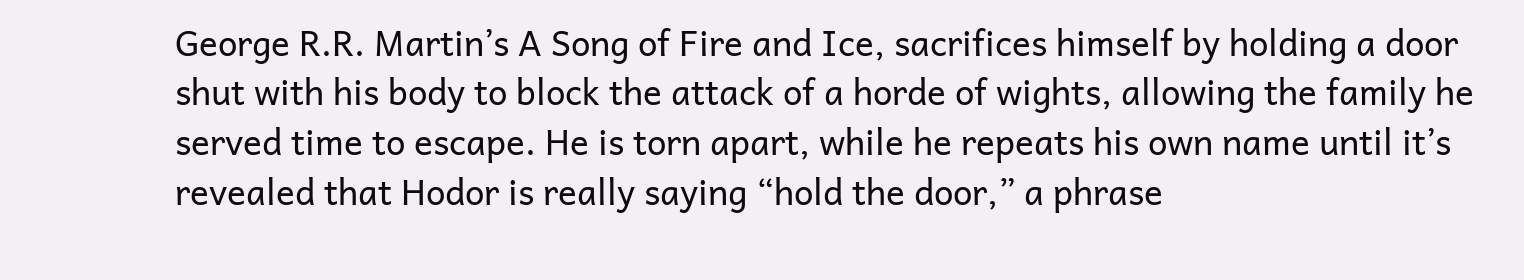George R.R. Martin’s A Song of Fire and Ice, sacrifices himself by holding a door shut with his body to block the attack of a horde of wights, allowing the family he served time to escape. He is torn apart, while he repeats his own name until it’s revealed that Hodor is really saying “hold the door,” a phrase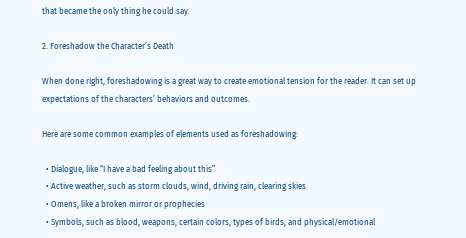that became the only thing he could say.

2. Foreshadow the Character’s Death

When done right, foreshadowing is a great way to create emotional tension for the reader. It can set up expectations of the characters’ behaviors and outcomes.

Here are some common examples of elements used as foreshadowing:

  • Dialogue, like “I have a bad feeling about this”
  • Active weather, such as storm clouds, wind, driving rain, clearing skies
  • Omens, like a broken mirror or prophecies
  • Symbols, such as blood, weapons, certain colors, types of birds, and physical/emotional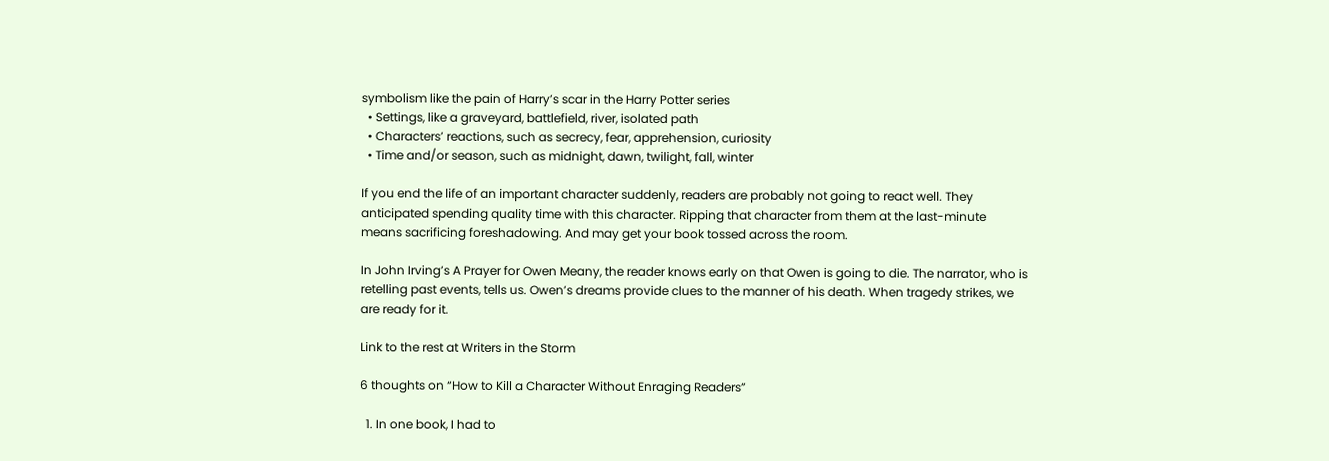symbolism like the pain of Harry’s scar in the Harry Potter series
  • Settings, like a graveyard, battlefield, river, isolated path
  • Characters’ reactions, such as secrecy, fear, apprehension, curiosity
  • Time and/or season, such as midnight, dawn, twilight, fall, winter

If you end the life of an important character suddenly, readers are probably not going to react well. They anticipated spending quality time with this character. Ripping that character from them at the last-minute means sacrificing foreshadowing. And may get your book tossed across the room.

In John Irving’s A Prayer for Owen Meany, the reader knows early on that Owen is going to die. The narrator, who is retelling past events, tells us. Owen’s dreams provide clues to the manner of his death. When tragedy strikes, we are ready for it.

Link to the rest at Writers in the Storm

6 thoughts on “How to Kill a Character Without Enraging Readers”

  1. In one book, I had to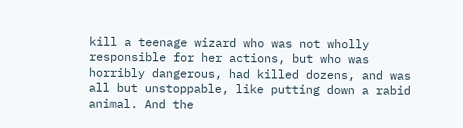kill a teenage wizard who was not wholly responsible for her actions, but who was horribly dangerous, had killed dozens, and was all but unstoppable, like putting down a rabid animal. And the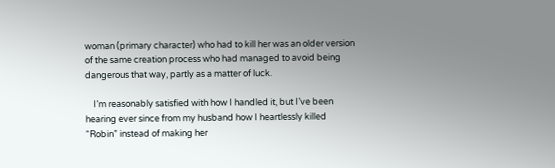woman (primary character) who had to kill her was an older version of the same creation process who had managed to avoid being dangerous that way, partly as a matter of luck.

    I’m reasonably satisfied with how I handled it, but I’ve been hearing ever since from my husband how I heartlessly killed “Robin” instead of making her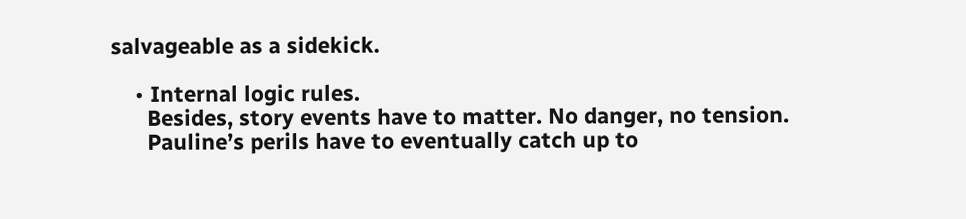salvageable as a sidekick.

    • Internal logic rules.
      Besides, story events have to matter. No danger, no tension.
      Pauline’s perils have to eventually catch up to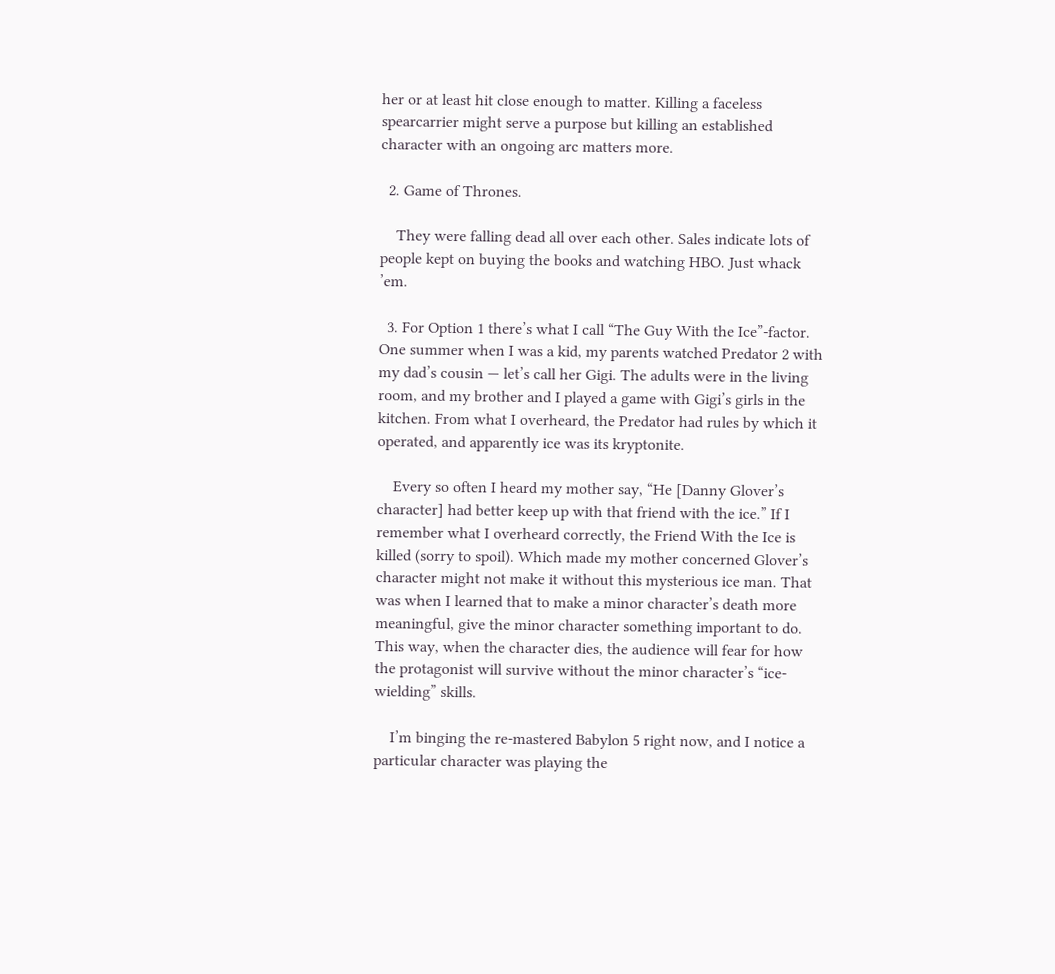her or at least hit close enough to matter. Killing a faceless spearcarrier might serve a purpose but killing an established character with an ongoing arc matters more.

  2. Game of Thrones.

    They were falling dead all over each other. Sales indicate lots of people kept on buying the books and watching HBO. Just whack ’em.

  3. For Option 1 there’s what I call “The Guy With the Ice”-factor. One summer when I was a kid, my parents watched Predator 2 with my dad’s cousin — let’s call her Gigi. The adults were in the living room, and my brother and I played a game with Gigi’s girls in the kitchen. From what I overheard, the Predator had rules by which it operated, and apparently ice was its kryptonite.

    Every so often I heard my mother say, “He [Danny Glover’s character] had better keep up with that friend with the ice.” If I remember what I overheard correctly, the Friend With the Ice is killed (sorry to spoil). Which made my mother concerned Glover’s character might not make it without this mysterious ice man. That was when I learned that to make a minor character’s death more meaningful, give the minor character something important to do. This way, when the character dies, the audience will fear for how the protagonist will survive without the minor character’s “ice-wielding” skills.

    I’m binging the re-mastered Babylon 5 right now, and I notice a particular character was playing the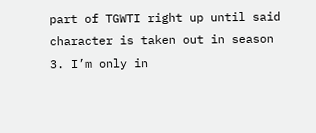part of TGWTI right up until said character is taken out in season 3. I’m only in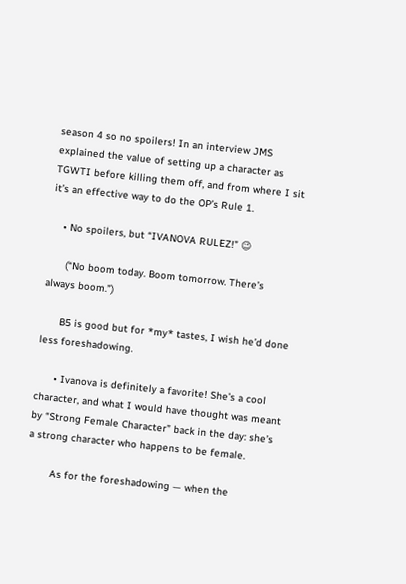season 4 so no spoilers! In an interview JMS explained the value of setting up a character as TGWTI before killing them off, and from where I sit it’s an effective way to do the OP’s Rule 1.

    • No spoilers, but “IVANOVA RULEZ!” 😉

      (“No boom today. Boom tomorrow. There’s always boom.”)

      B5 is good but for *my* tastes, I wish he’d done less foreshadowing.

      • Ivanova is definitely a favorite! She’s a cool character, and what I would have thought was meant by “Strong Female Character” back in the day: she’s a strong character who happens to be female.

        As for the foreshadowing — when the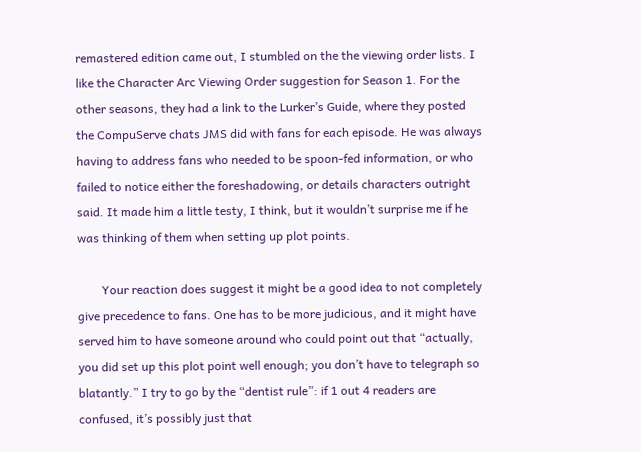remastered edition came out, I stumbled on the the viewing order lists. I like the Character Arc Viewing Order suggestion for Season 1. For the other seasons, they had a link to the Lurker’s Guide, where they posted the CompuServe chats JMS did with fans for each episode. He was always having to address fans who needed to be spoon-fed information, or who failed to notice either the foreshadowing, or details characters outright said. It made him a little testy, I think, but it wouldn’t surprise me if he was thinking of them when setting up plot points.

        Your reaction does suggest it might be a good idea to not completely give precedence to fans. One has to be more judicious, and it might have served him to have someone around who could point out that “actually, you did set up this plot point well enough; you don’t have to telegraph so blatantly.” I try to go by the “dentist rule”: if 1 out 4 readers are confused, it’s possibly just that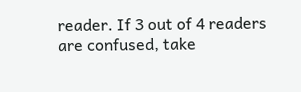reader. If 3 out of 4 readers are confused, take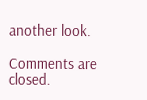another look.

Comments are closed.